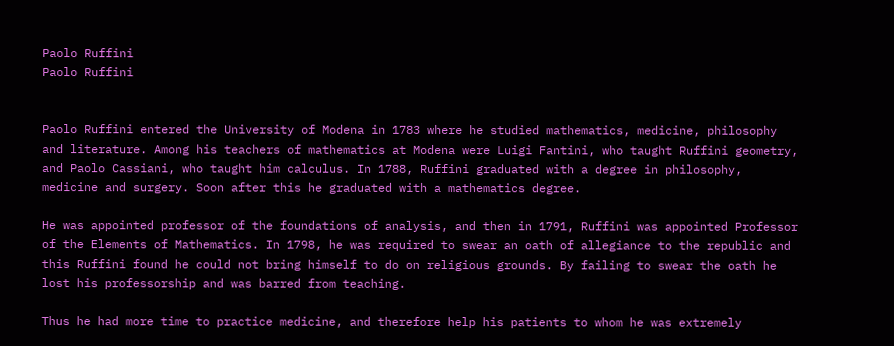Paolo Ruffini
Paolo Ruffini


Paolo Ruffini entered the University of Modena in 1783 where he studied mathematics, medicine, philosophy and literature. Among his teachers of mathematics at Modena were Luigi Fantini, who taught Ruffini geometry, and Paolo Cassiani, who taught him calculus. In 1788, Ruffini graduated with a degree in philosophy, medicine and surgery. Soon after this he graduated with a mathematics degree.

He was appointed professor of the foundations of analysis, and then in 1791, Ruffini was appointed Professor of the Elements of Mathematics. In 1798, he was required to swear an oath of allegiance to the republic and this Ruffini found he could not bring himself to do on religious grounds. By failing to swear the oath he lost his professorship and was barred from teaching.

Thus he had more time to practice medicine, and therefore help his patients to whom he was extremely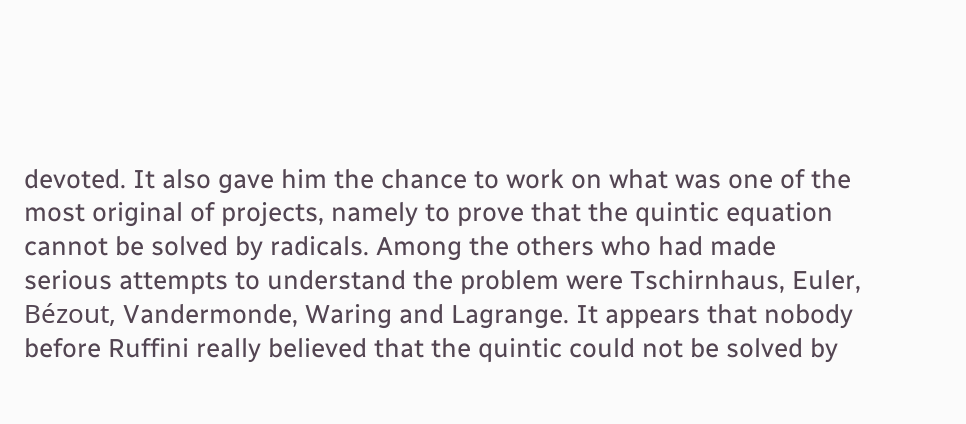devoted. It also gave him the chance to work on what was one of the most original of projects, namely to prove that the quintic equation cannot be solved by radicals. Among the others who had made serious attempts to understand the problem were Tschirnhaus, Euler, Bézout, Vandermonde, Waring and Lagrange. It appears that nobody before Ruffini really believed that the quintic could not be solved by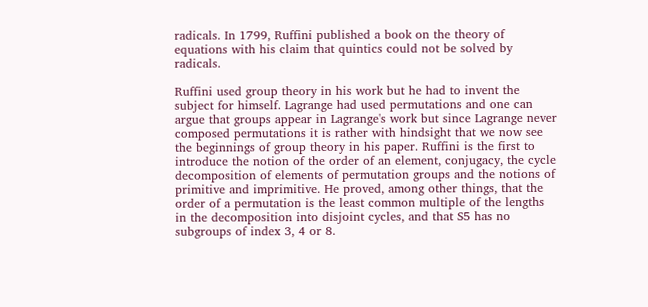radicals. In 1799, Ruffini published a book on the theory of equations with his claim that quintics could not be solved by radicals.

Ruffini used group theory in his work but he had to invent the subject for himself. Lagrange had used permutations and one can argue that groups appear in Lagrange's work but since Lagrange never composed permutations it is rather with hindsight that we now see the beginnings of group theory in his paper. Ruffini is the first to introduce the notion of the order of an element, conjugacy, the cycle decomposition of elements of permutation groups and the notions of primitive and imprimitive. He proved, among other things, that the order of a permutation is the least common multiple of the lengths in the decomposition into disjoint cycles, and that S5 has no subgroups of index 3, 4 or 8.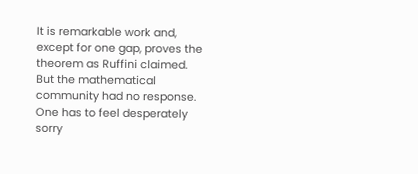It is remarkable work and, except for one gap, proves the theorem as Ruffini claimed. But the mathematical community had no response. One has to feel desperately sorry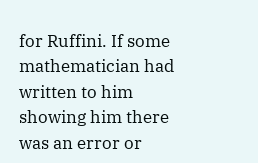for Ruffini. If some mathematician had written to him showing him there was an error or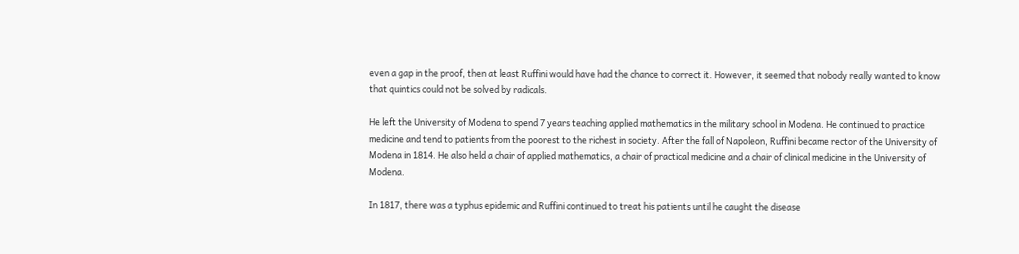even a gap in the proof, then at least Ruffini would have had the chance to correct it. However, it seemed that nobody really wanted to know that quintics could not be solved by radicals.

He left the University of Modena to spend 7 years teaching applied mathematics in the military school in Modena. He continued to practice medicine and tend to patients from the poorest to the richest in society. After the fall of Napoleon, Ruffini became rector of the University of Modena in 1814. He also held a chair of applied mathematics, a chair of practical medicine and a chair of clinical medicine in the University of Modena.

In 1817, there was a typhus epidemic and Ruffini continued to treat his patients until he caught the disease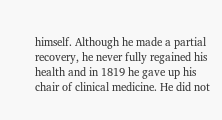himself. Although he made a partial recovery, he never fully regained his health and in 1819 he gave up his chair of clinical medicine. He did not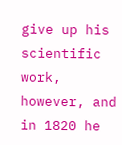give up his scientific work, however, and in 1820 he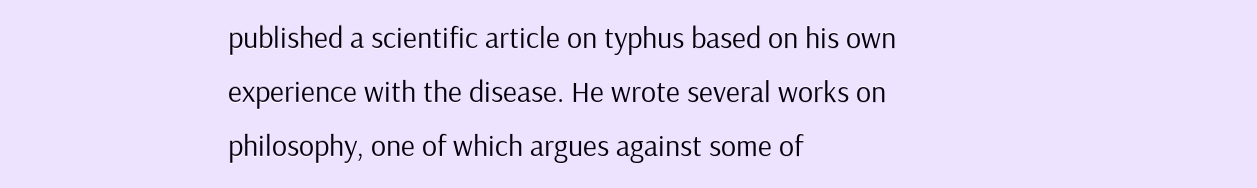published a scientific article on typhus based on his own experience with the disease. He wrote several works on philosophy, one of which argues against some of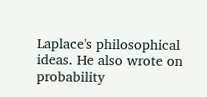Laplace's philosophical ideas. He also wrote on probability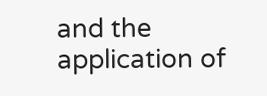and the application of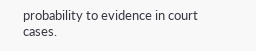probability to evidence in court cases.